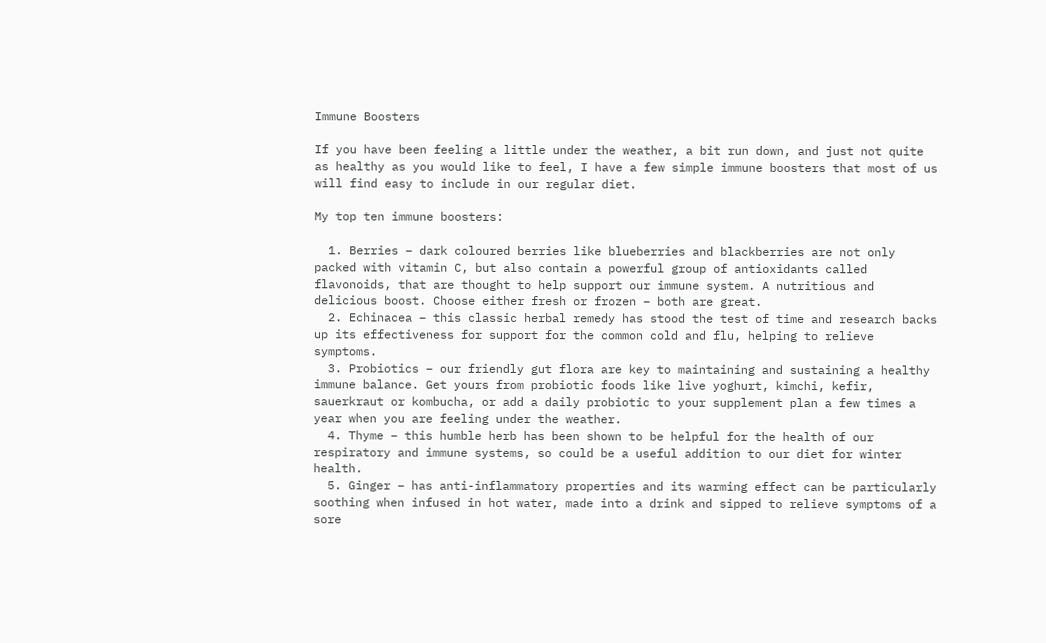Immune Boosters

If you have been feeling a little under the weather, a bit run down, and just not quite as healthy as you would like to feel, I have a few simple immune boosters that most of us will find easy to include in our regular diet.

My top ten immune boosters:

  1. Berries – dark coloured berries like blueberries and blackberries are not only packed with vitamin C, but also contain a powerful group of antioxidants called flavonoids, that are thought to help support our immune system. A nutritious and delicious boost. Choose either fresh or frozen – both are great.
  2. Echinacea – this classic herbal remedy has stood the test of time and research backs up its effectiveness for support for the common cold and flu, helping to relieve symptoms.
  3. Probiotics – our friendly gut flora are key to maintaining and sustaining a healthy immune balance. Get yours from probiotic foods like live yoghurt, kimchi, kefir, sauerkraut or kombucha, or add a daily probiotic to your supplement plan a few times a year when you are feeling under the weather.
  4. Thyme – this humble herb has been shown to be helpful for the health of our respiratory and immune systems, so could be a useful addition to our diet for winter health.
  5. Ginger – has anti-inflammatory properties and its warming effect can be particularly soothing when infused in hot water, made into a drink and sipped to relieve symptoms of a sore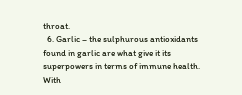throat.
  6. Garlic – the sulphurous antioxidants found in garlic are what give it its superpowers in terms of immune health. With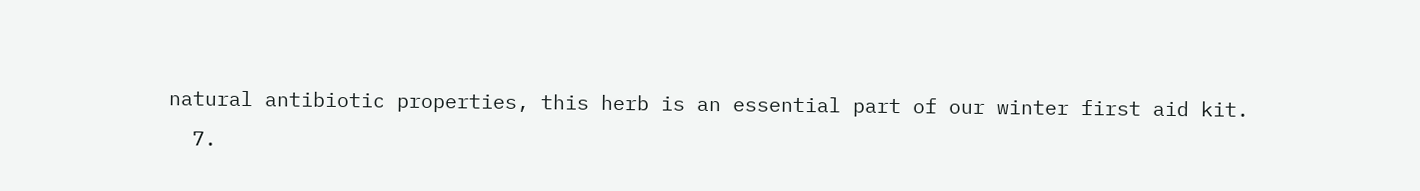natural antibiotic properties, this herb is an essential part of our winter first aid kit.
  7.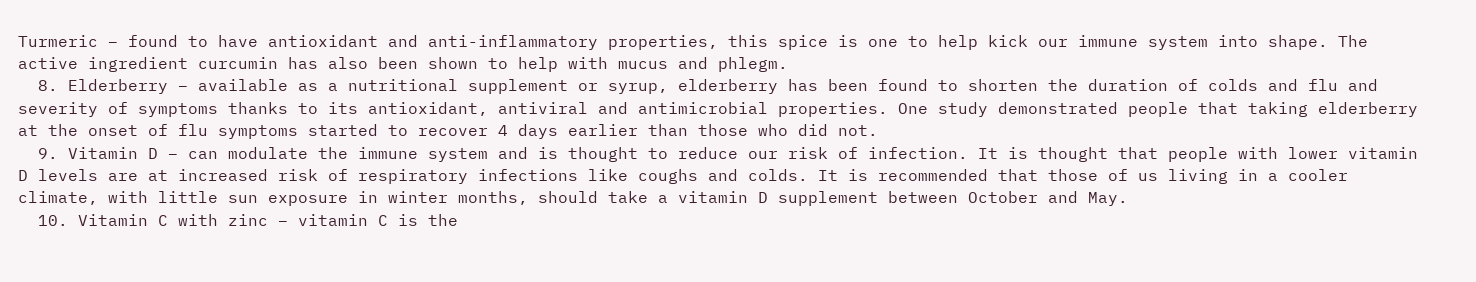Turmeric – found to have antioxidant and anti-inflammatory properties, this spice is one to help kick our immune system into shape. The active ingredient curcumin has also been shown to help with mucus and phlegm.
  8. Elderberry – available as a nutritional supplement or syrup, elderberry has been found to shorten the duration of colds and flu and severity of symptoms thanks to its antioxidant, antiviral and antimicrobial properties. One study demonstrated people that taking elderberry at the onset of flu symptoms started to recover 4 days earlier than those who did not.
  9. Vitamin D – can modulate the immune system and is thought to reduce our risk of infection. It is thought that people with lower vitamin D levels are at increased risk of respiratory infections like coughs and colds. It is recommended that those of us living in a cooler climate, with little sun exposure in winter months, should take a vitamin D supplement between October and May.
  10. Vitamin C with zinc – vitamin C is the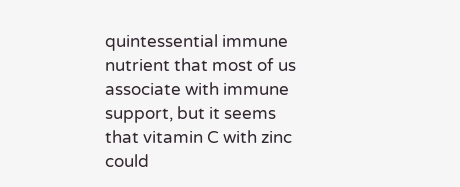quintessential immune nutrient that most of us associate with immune support, but it seems that vitamin C with zinc could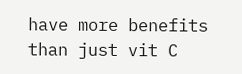have more benefits than just vit C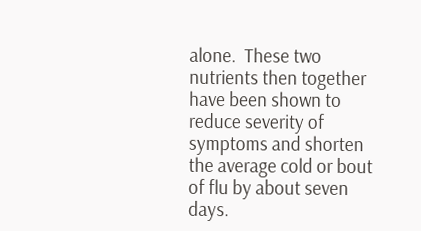alone.  These two nutrients then together have been shown to reduce severity of symptoms and shorten the average cold or bout of flu by about seven days.